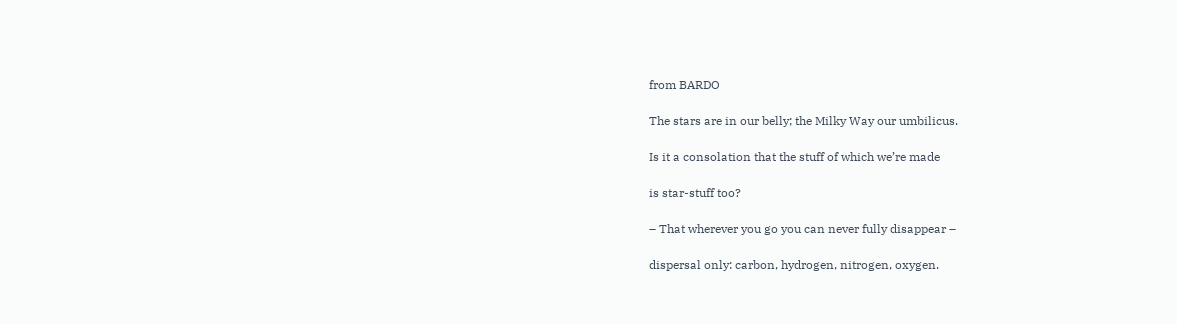from BARDO

The stars are in our belly; the Milky Way our umbilicus.

Is it a consolation that the stuff of which we’re made

is star-stuff too?

– That wherever you go you can never fully disappear –

dispersal only: carbon, hydrogen, nitrogen, oxygen.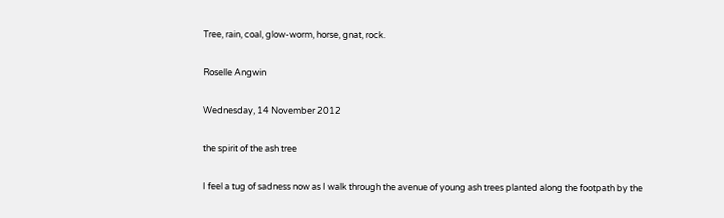Tree, rain, coal, glow-worm, horse, gnat, rock.

Roselle Angwin

Wednesday, 14 November 2012

the spirit of the ash tree

I feel a tug of sadness now as I walk through the avenue of young ash trees planted along the footpath by the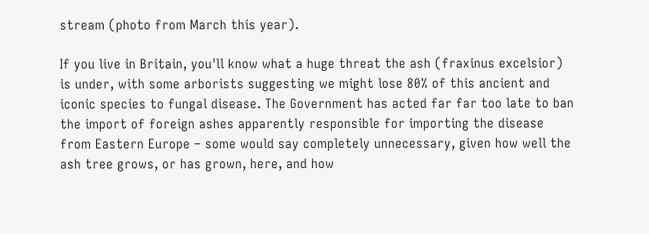stream (photo from March this year).

If you live in Britain, you'll know what a huge threat the ash (fraxinus excelsior) is under, with some arborists suggesting we might lose 80% of this ancient and iconic species to fungal disease. The Government has acted far far too late to ban the import of foreign ashes apparently responsible for importing the disease from Eastern Europe – some would say completely unnecessary, given how well the ash tree grows, or has grown, here, and how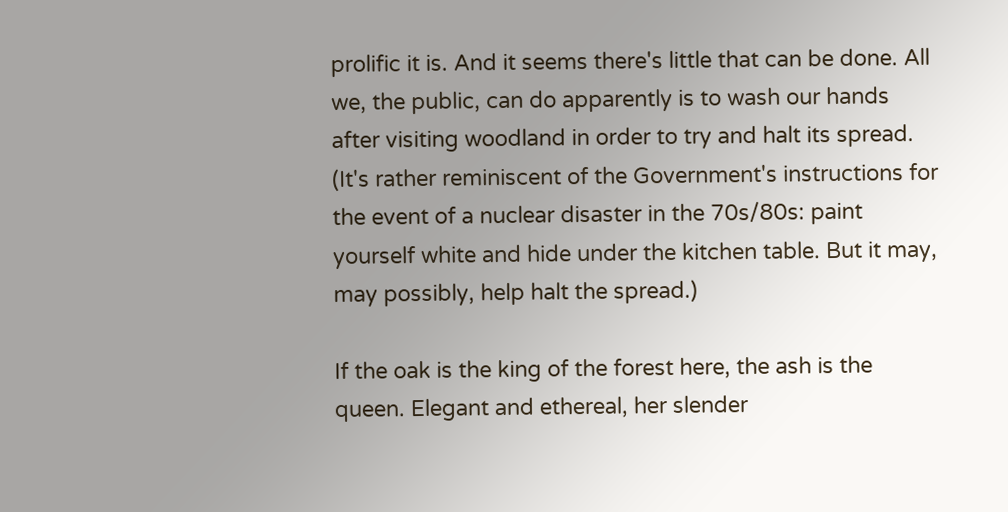prolific it is. And it seems there's little that can be done. All we, the public, can do apparently is to wash our hands after visiting woodland in order to try and halt its spread. (It's rather reminiscent of the Government's instructions for the event of a nuclear disaster in the 70s/80s: paint yourself white and hide under the kitchen table. But it may, may possibly, help halt the spread.)

If the oak is the king of the forest here, the ash is the queen. Elegant and ethereal, her slender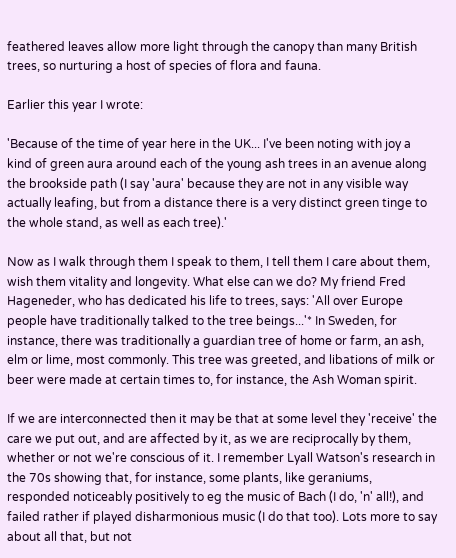feathered leaves allow more light through the canopy than many British trees, so nurturing a host of species of flora and fauna.

Earlier this year I wrote:

'Because of the time of year here in the UK... I've been noting with joy a kind of green aura around each of the young ash trees in an avenue along the brookside path (I say 'aura' because they are not in any visible way actually leafing, but from a distance there is a very distinct green tinge to the whole stand, as well as each tree).'

Now as I walk through them I speak to them, I tell them I care about them, wish them vitality and longevity. What else can we do? My friend Fred Hageneder, who has dedicated his life to trees, says: 'All over Europe people have traditionally talked to the tree beings...'* In Sweden, for instance, there was traditionally a guardian tree of home or farm, an ash, elm or lime, most commonly. This tree was greeted, and libations of milk or beer were made at certain times to, for instance, the Ash Woman spirit.

If we are interconnected then it may be that at some level they 'receive' the care we put out, and are affected by it, as we are reciprocally by them, whether or not we're conscious of it. I remember Lyall Watson's research in the 70s showing that, for instance, some plants, like geraniums, responded noticeably positively to eg the music of Bach (I do, 'n' all!), and failed rather if played disharmonious music (I do that too). Lots more to say about all that, but not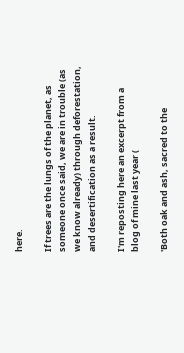here.

If trees are the lungs of the planet, as someone once said, we are in trouble (as we know already) through deforestation, and desertification as a result.

I'm reposting here an excerpt from a blog of mine last year (

'Both oak and ash, sacred to the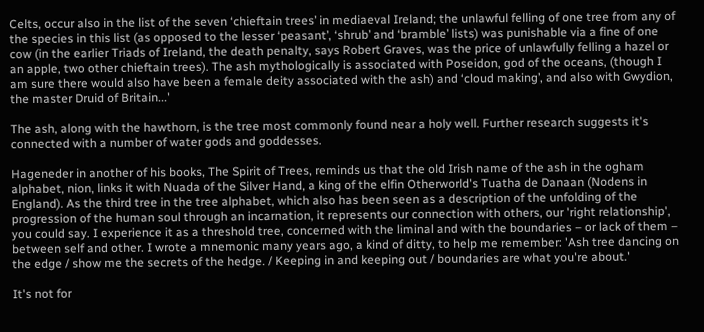Celts, occur also in the list of the seven ‘chieftain trees’ in mediaeval Ireland; the unlawful felling of one tree from any of the species in this list (as opposed to the lesser ‘peasant’, ‘shrub’ and ‘bramble’ lists) was punishable via a fine of one cow (in the earlier Triads of Ireland, the death penalty, says Robert Graves, was the price of unlawfully felling a hazel or an apple, two other chieftain trees). The ash mythologically is associated with Poseidon, god of the oceans, (though I am sure there would also have been a female deity associated with the ash) and ‘cloud making’, and also with Gwydion, the master Druid of Britain...'

The ash, along with the hawthorn, is the tree most commonly found near a holy well. Further research suggests it's connected with a number of water gods and goddesses.

Hageneder in another of his books, The Spirit of Trees, reminds us that the old Irish name of the ash in the ogham alphabet, nion, links it with Nuada of the Silver Hand, a king of the elfin Otherworld's Tuatha de Danaan (Nodens in England). As the third tree in the tree alphabet, which also has been seen as a description of the unfolding of the progression of the human soul through an incarnation, it represents our connection with others, our 'right relationship', you could say. I experience it as a threshold tree, concerned with the liminal and with the boundaries – or lack of them – between self and other. I wrote a mnemonic many years ago, a kind of ditty, to help me remember: 'Ash tree dancing on the edge / show me the secrets of the hedge. / Keeping in and keeping out / boundaries are what you're about.'

It's not for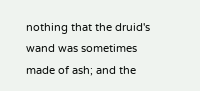nothing that the druid's wand was sometimes made of ash; and the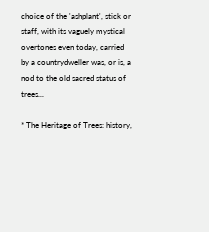choice of the 'ashplant', stick or staff, with its vaguely mystical overtones even today, carried by a countrydweller was, or is, a nod to the old sacred status of trees...

* The Heritage of Trees: history,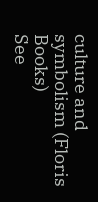culture and symbolism (Floris Books)
See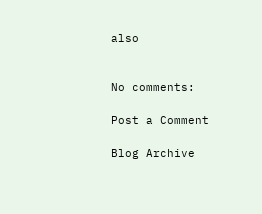also


No comments:

Post a Comment

Blog Archive